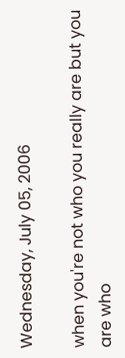Wednesday, July 05, 2006

when you're not who you really are but you are who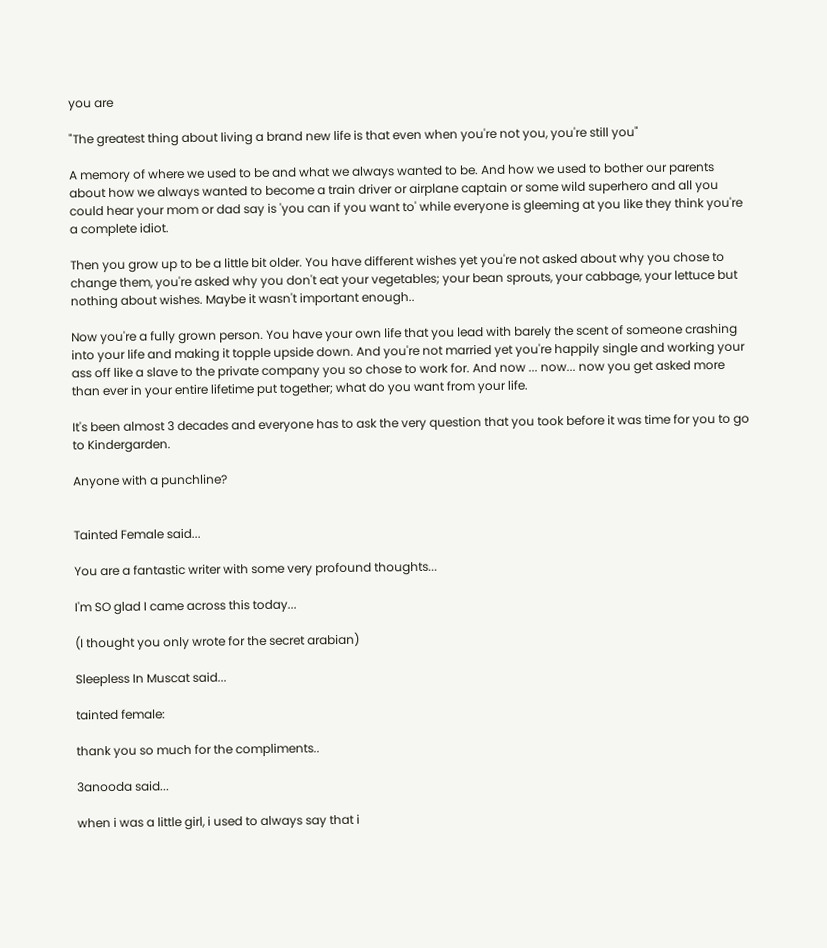you are

"The greatest thing about living a brand new life is that even when you're not you, you're still you"

A memory of where we used to be and what we always wanted to be. And how we used to bother our parents about how we always wanted to become a train driver or airplane captain or some wild superhero and all you could hear your mom or dad say is 'you can if you want to' while everyone is gleeming at you like they think you're a complete idiot.

Then you grow up to be a little bit older. You have different wishes yet you're not asked about why you chose to change them, you're asked why you don't eat your vegetables; your bean sprouts, your cabbage, your lettuce but nothing about wishes. Maybe it wasn't important enough..

Now you're a fully grown person. You have your own life that you lead with barely the scent of someone crashing into your life and making it topple upside down. And you're not married yet you're happily single and working your ass off like a slave to the private company you so chose to work for. And now ... now... now you get asked more than ever in your entire lifetime put together; what do you want from your life.

It's been almost 3 decades and everyone has to ask the very question that you took before it was time for you to go to Kindergarden.

Anyone with a punchline?


Tainted Female said...

You are a fantastic writer with some very profound thoughts...

I'm SO glad I came across this today...

(I thought you only wrote for the secret arabian)

Sleepless In Muscat said...

tainted female:

thank you so much for the compliments..

3anooda said...

when i was a little girl, i used to always say that i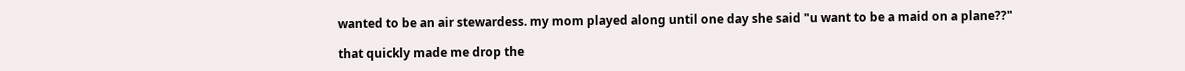wanted to be an air stewardess. my mom played along until one day she said "u want to be a maid on a plane??"

that quickly made me drop the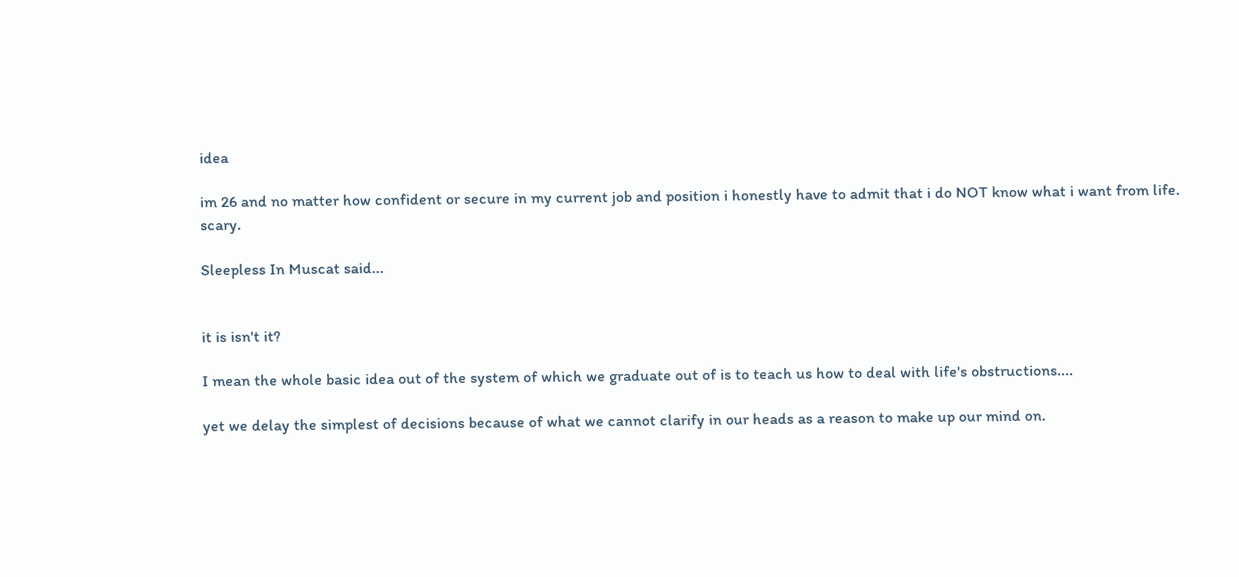idea

im 26 and no matter how confident or secure in my current job and position i honestly have to admit that i do NOT know what i want from life. scary.

Sleepless In Muscat said...


it is isn't it?

I mean the whole basic idea out of the system of which we graduate out of is to teach us how to deal with life's obstructions....

yet we delay the simplest of decisions because of what we cannot clarify in our heads as a reason to make up our mind on.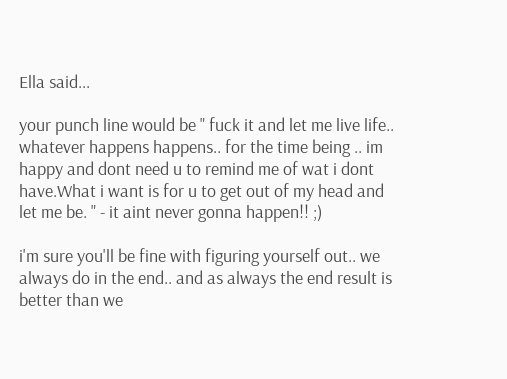Ella said...

your punch line would be " fuck it and let me live life.. whatever happens happens.. for the time being .. im happy and dont need u to remind me of wat i dont have.What i want is for u to get out of my head and let me be. " - it aint never gonna happen!! ;)

i'm sure you'll be fine with figuring yourself out.. we always do in the end.. and as always the end result is better than we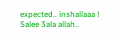expected.. inshallaaa ! 5alee 3ala allah..